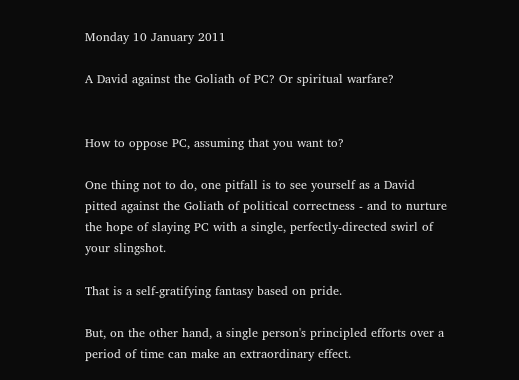Monday 10 January 2011

A David against the Goliath of PC? Or spiritual warfare?


How to oppose PC, assuming that you want to?

One thing not to do, one pitfall is to see yourself as a David pitted against the Goliath of political correctness - and to nurture the hope of slaying PC with a single, perfectly-directed swirl of your slingshot.

That is a self-gratifying fantasy based on pride.

But, on the other hand, a single person's principled efforts over a period of time can make an extraordinary effect.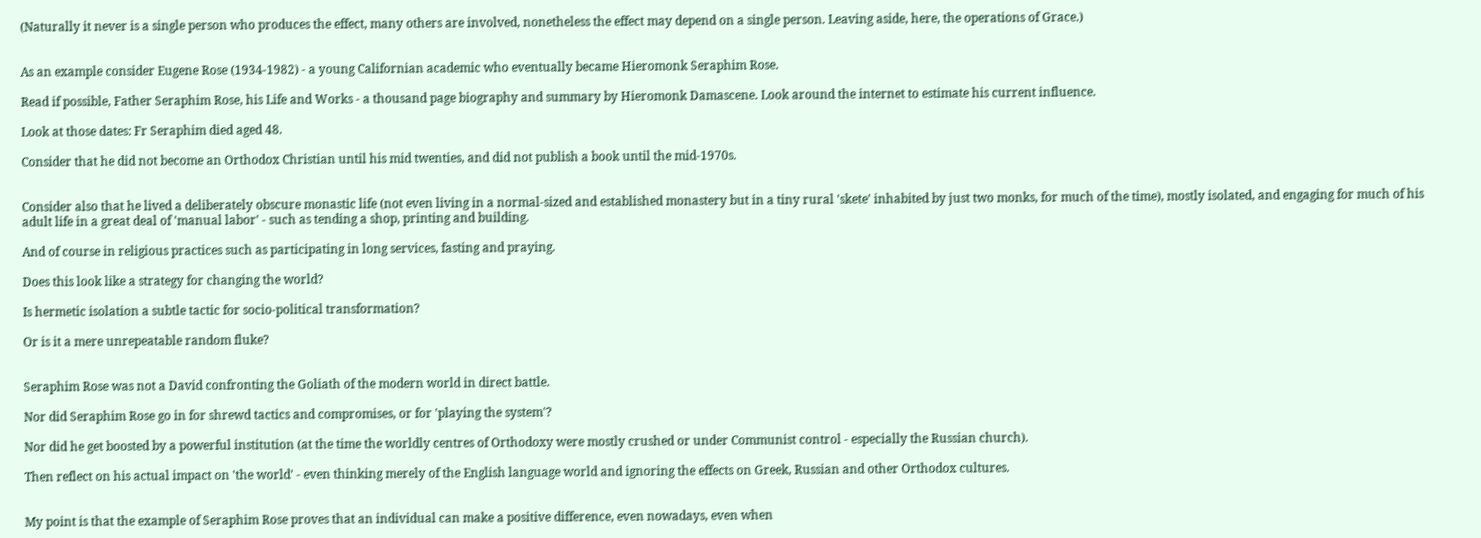(Naturally it never is a single person who produces the effect, many others are involved, nonetheless the effect may depend on a single person. Leaving aside, here, the operations of Grace.)


As an example consider Eugene Rose (1934-1982) - a young Californian academic who eventually became Hieromonk Seraphim Rose.

Read if possible, Father Seraphim Rose, his Life and Works - a thousand page biography and summary by Hieromonk Damascene. Look around the internet to estimate his current influence.

Look at those dates: Fr Seraphim died aged 48.

Consider that he did not become an Orthodox Christian until his mid twenties, and did not publish a book until the mid-1970s.


Consider also that he lived a deliberately obscure monastic life (not even living in a normal-sized and established monastery but in a tiny rural 'skete' inhabited by just two monks, for much of the time), mostly isolated, and engaging for much of his adult life in a great deal of 'manual labor' - such as tending a shop, printing and building.

And of course in religious practices such as participating in long services, fasting and praying.

Does this look like a strategy for changing the world?

Is hermetic isolation a subtle tactic for socio-political transformation?

Or is it a mere unrepeatable random fluke?


Seraphim Rose was not a David confronting the Goliath of the modern world in direct battle.

Nor did Seraphim Rose go in for shrewd tactics and compromises, or for 'playing the system'?

Nor did he get boosted by a powerful institution (at the time the worldly centres of Orthodoxy were mostly crushed or under Communist control - especially the Russian church).

Then reflect on his actual impact on 'the world' - even thinking merely of the English language world and ignoring the effects on Greek, Russian and other Orthodox cultures.


My point is that the example of Seraphim Rose proves that an individual can make a positive difference, even nowadays, even when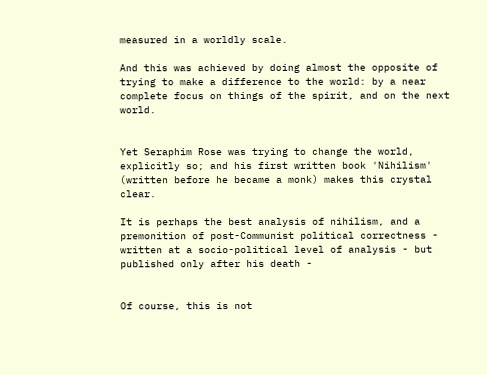measured in a worldly scale.

And this was achieved by doing almost the opposite of trying to make a difference to the world: by a near complete focus on things of the spirit, and on the next world.


Yet Seraphim Rose was trying to change the world, explicitly so; and his first written book 'Nihilism' (written before he became a monk) makes this crystal clear.

It is perhaps the best analysis of nihilism, and a premonition of post-Communist political correctness - written at a socio-political level of analysis - but published only after his death -


Of course, this is not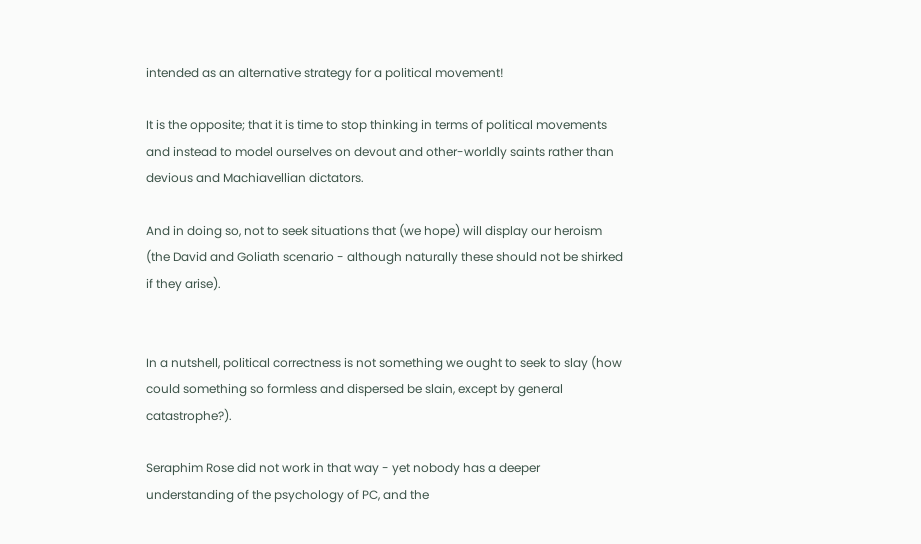intended as an alternative strategy for a political movement!

It is the opposite; that it is time to stop thinking in terms of political movements and instead to model ourselves on devout and other-worldly saints rather than devious and Machiavellian dictators.

And in doing so, not to seek situations that (we hope) will display our heroism (the David and Goliath scenario - although naturally these should not be shirked if they arise).


In a nutshell, political correctness is not something we ought to seek to slay (how could something so formless and dispersed be slain, except by general catastrophe?).

Seraphim Rose did not work in that way - yet nobody has a deeper understanding of the psychology of PC, and the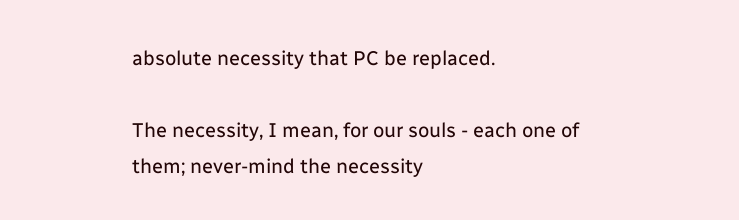absolute necessity that PC be replaced.

The necessity, I mean, for our souls - each one of them; never-mind the necessity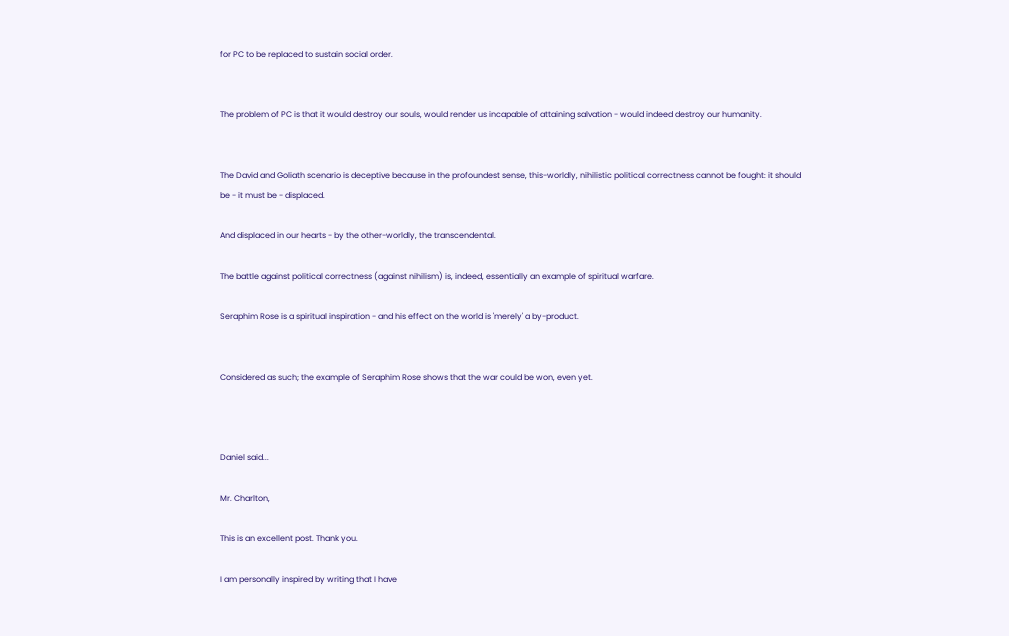for PC to be replaced to sustain social order.


The problem of PC is that it would destroy our souls, would render us incapable of attaining salvation - would indeed destroy our humanity.


The David and Goliath scenario is deceptive because in the profoundest sense, this-worldly, nihilistic political correctness cannot be fought: it should be - it must be - displaced.

And displaced in our hearts - by the other-worldly, the transcendental.

The battle against political correctness (against nihilism) is, indeed, essentially an example of spiritual warfare.

Seraphim Rose is a spiritual inspiration - and his effect on the world is 'merely' a by-product.


Considered as such; the example of Seraphim Rose shows that the war could be won, even yet.



Daniel said...

Mr. Charlton,

This is an excellent post. Thank you.

I am personally inspired by writing that I have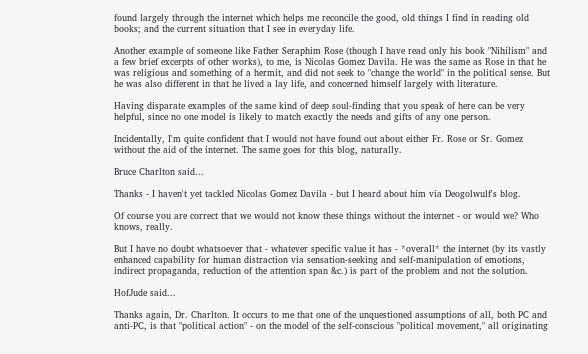found largely through the internet which helps me reconcile the good, old things I find in reading old books; and the current situation that I see in everyday life.

Another example of someone like Father Seraphim Rose (though I have read only his book "Nihilism" and a few brief excerpts of other works), to me, is Nicolas Gomez Davila. He was the same as Rose in that he was religious and something of a hermit, and did not seek to "change the world" in the political sense. But he was also different in that he lived a lay life, and concerned himself largely with literature.

Having disparate examples of the same kind of deep soul-finding that you speak of here can be very helpful, since no one model is likely to match exactly the needs and gifts of any one person.

Incidentally, I'm quite confident that I would not have found out about either Fr. Rose or Sr. Gomez without the aid of the internet. The same goes for this blog, naturally.

Bruce Charlton said...

Thanks - I haven't yet tackled Nicolas Gomez Davila - but I heard about him via Deogolwulf's blog.

Of course you are correct that we would not know these things without the internet - or would we? Who knows, really.

But I have no doubt whatsoever that - whatever specific value it has - *overall* the internet (by its vastly enhanced capability for human distraction via sensation-seeking and self-manipulation of emotions, indirect propaganda, reduction of the attention span &c.) is part of the problem and not the solution.

HofJude said...

Thanks again, Dr. Charlton. It occurs to me that one of the unquestioned assumptions of all, both PC and anti-PC, is that "political action" - on the model of the self-conscious "political movement," all originating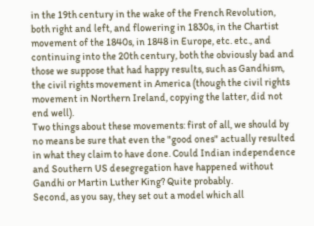in the 19th century in the wake of the French Revolution, both right and left, and flowering in 1830s, in the Chartist movement of the 1840s, in 1848 in Europe, etc. etc., and continuing into the 20th century, both the obviously bad and those we suppose that had happy results, such as Gandhism, the civil rights movement in America (though the civil rights movement in Northern Ireland, copying the latter, did not end well).
Two things about these movements: first of all, we should by no means be sure that even the "good ones" actually resulted in what they claim to have done. Could Indian independence and Southern US desegregation have happened without Gandhi or Martin Luther King? Quite probably.
Second, as you say, they set out a model which all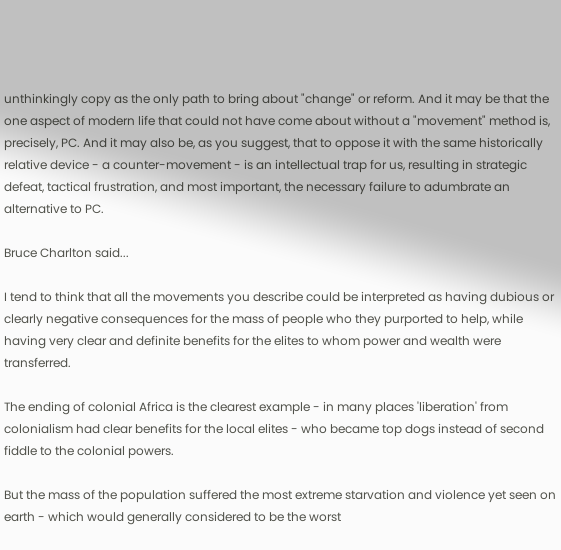unthinkingly copy as the only path to bring about "change" or reform. And it may be that the one aspect of modern life that could not have come about without a "movement" method is, precisely, PC. And it may also be, as you suggest, that to oppose it with the same historically relative device - a counter-movement - is an intellectual trap for us, resulting in strategic defeat, tactical frustration, and most important, the necessary failure to adumbrate an alternative to PC.

Bruce Charlton said...

I tend to think that all the movements you describe could be interpreted as having dubious or clearly negative consequences for the mass of people who they purported to help, while having very clear and definite benefits for the elites to whom power and wealth were transferred.

The ending of colonial Africa is the clearest example - in many places 'liberation' from colonialism had clear benefits for the local elites - who became top dogs instead of second fiddle to the colonial powers.

But the mass of the population suffered the most extreme starvation and violence yet seen on earth - which would generally considered to be the worst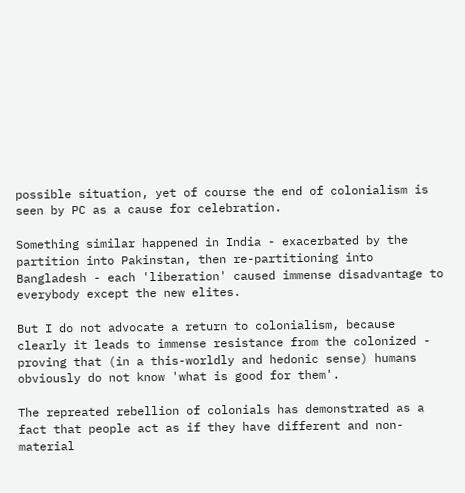possible situation, yet of course the end of colonialism is seen by PC as a cause for celebration.

Something similar happened in India - exacerbated by the partition into Pakinstan, then re-partitioning into Bangladesh - each 'liberation' caused immense disadvantage to everybody except the new elites.

But I do not advocate a return to colonialism, because clearly it leads to immense resistance from the colonized - proving that (in a this-worldly and hedonic sense) humans obviously do not know 'what is good for them'.

The repreated rebellion of colonials has demonstrated as a fact that people act as if they have different and non-material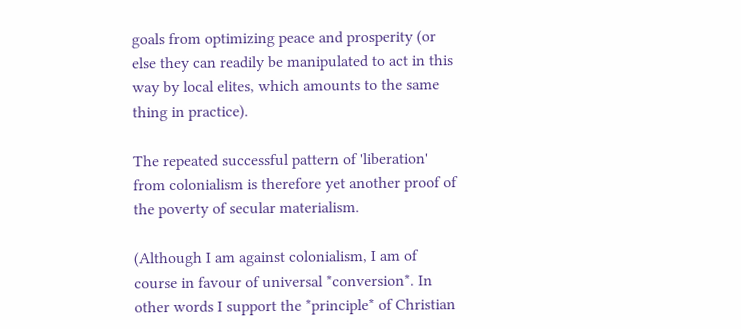goals from optimizing peace and prosperity (or else they can readily be manipulated to act in this way by local elites, which amounts to the same thing in practice).

The repeated successful pattern of 'liberation' from colonialism is therefore yet another proof of the poverty of secular materialism.

(Although I am against colonialism, I am of course in favour of universal *conversion*. In other words I support the *principle* of Christian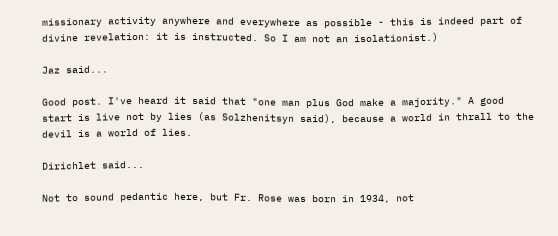missionary activity anywhere and everywhere as possible - this is indeed part of divine revelation: it is instructed. So I am not an isolationist.)

Jaz said...

Good post. I've heard it said that "one man plus God make a majority." A good start is live not by lies (as Solzhenitsyn said), because a world in thrall to the devil is a world of lies.

Dirichlet said...

Not to sound pedantic here, but Fr. Rose was born in 1934, not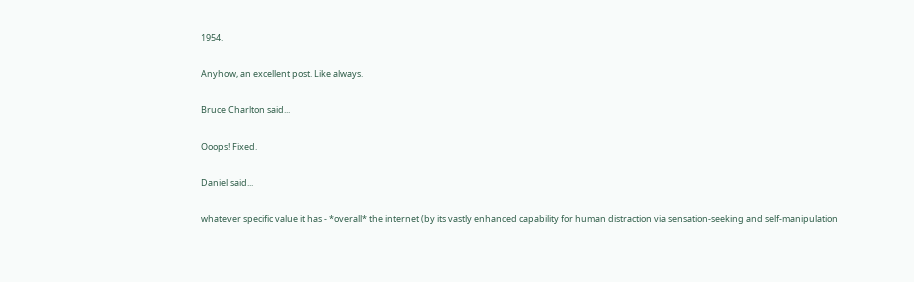1954.

Anyhow, an excellent post. Like always.

Bruce Charlton said...

Ooops! Fixed.

Daniel said...

whatever specific value it has - *overall* the internet (by its vastly enhanced capability for human distraction via sensation-seeking and self-manipulation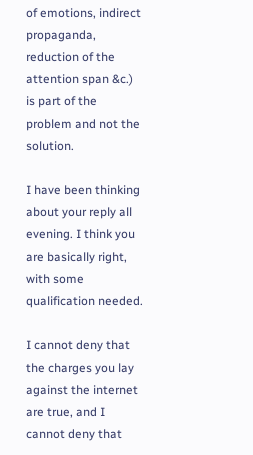of emotions, indirect propaganda, reduction of the attention span &c.) is part of the problem and not the solution.

I have been thinking about your reply all evening. I think you are basically right, with some qualification needed.

I cannot deny that the charges you lay against the internet are true, and I cannot deny that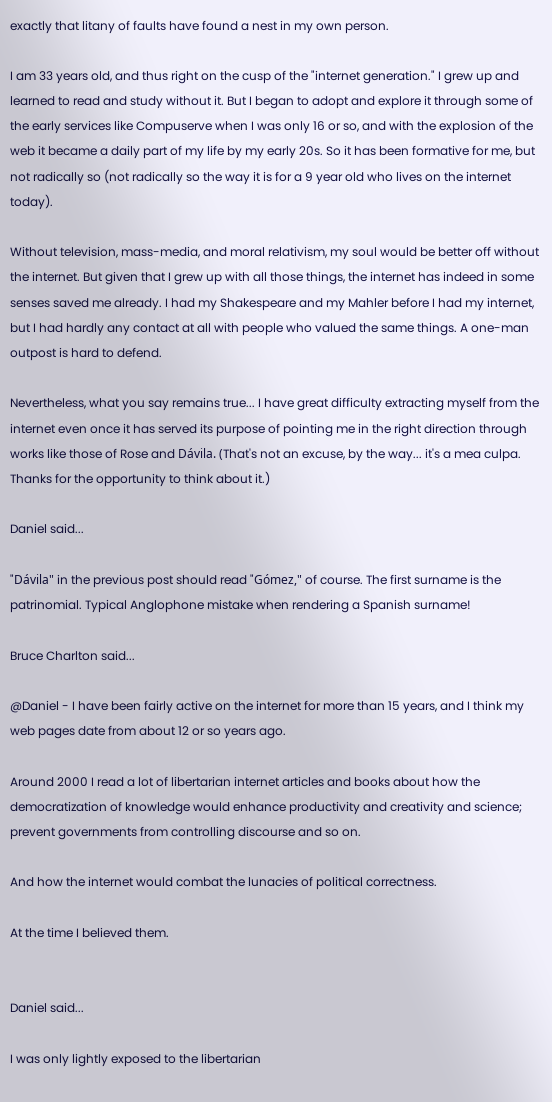exactly that litany of faults have found a nest in my own person.

I am 33 years old, and thus right on the cusp of the "internet generation." I grew up and learned to read and study without it. But I began to adopt and explore it through some of the early services like Compuserve when I was only 16 or so, and with the explosion of the web it became a daily part of my life by my early 20s. So it has been formative for me, but not radically so (not radically so the way it is for a 9 year old who lives on the internet today).

Without television, mass-media, and moral relativism, my soul would be better off without the internet. But given that I grew up with all those things, the internet has indeed in some senses saved me already. I had my Shakespeare and my Mahler before I had my internet, but I had hardly any contact at all with people who valued the same things. A one-man outpost is hard to defend.

Nevertheless, what you say remains true... I have great difficulty extracting myself from the internet even once it has served its purpose of pointing me in the right direction through works like those of Rose and Dávila. (That's not an excuse, by the way... it's a mea culpa. Thanks for the opportunity to think about it.)

Daniel said...

"Dávila" in the previous post should read "Gómez," of course. The first surname is the patrinomial. Typical Anglophone mistake when rendering a Spanish surname!

Bruce Charlton said...

@Daniel - I have been fairly active on the internet for more than 15 years, and I think my web pages date from about 12 or so years ago.

Around 2000 I read a lot of libertarian internet articles and books about how the democratization of knowledge would enhance productivity and creativity and science; prevent governments from controlling discourse and so on.

And how the internet would combat the lunacies of political correctness.

At the time I believed them.


Daniel said...

I was only lightly exposed to the libertarian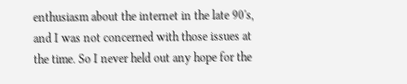enthusiasm about the internet in the late 90's, and I was not concerned with those issues at the time. So I never held out any hope for the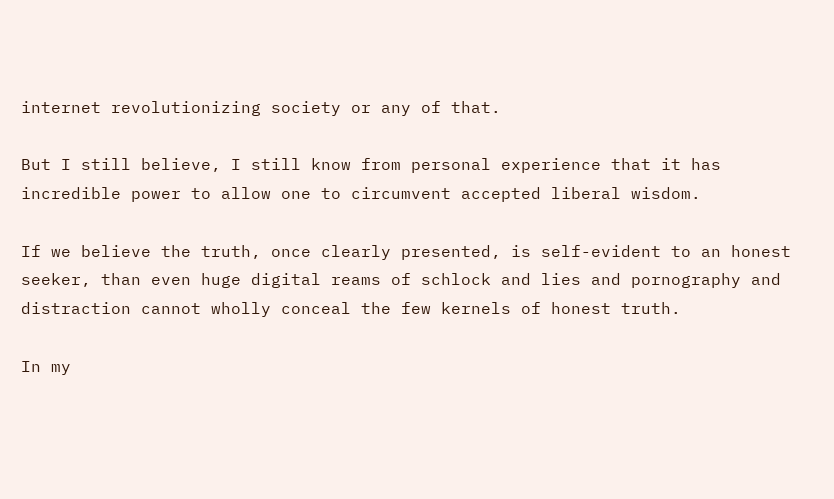internet revolutionizing society or any of that.

But I still believe, I still know from personal experience that it has incredible power to allow one to circumvent accepted liberal wisdom.

If we believe the truth, once clearly presented, is self-evident to an honest seeker, than even huge digital reams of schlock and lies and pornography and distraction cannot wholly conceal the few kernels of honest truth.

In my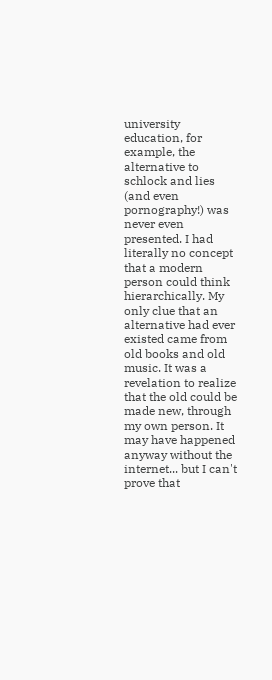university education, for example, the alternative to schlock and lies (and even pornography!) was never even presented. I had literally no concept that a modern person could think hierarchically. My only clue that an alternative had ever existed came from old books and old music. It was a revelation to realize that the old could be made new, through my own person. It may have happened anyway without the internet... but I can't prove that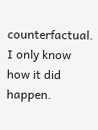counterfactual. I only know how it did happen.